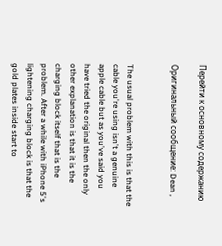Перейти к основному содержанию

Оригинальный сообщение: Dean ,


The usual problem with this is that the cable you're using isn't a genuine apple cable but as you've said you have tried the original then the only other explanation is that it is the charging block itself that is the problem. After a while with iPhone 5's lightening charging block is that the gold plates inside start to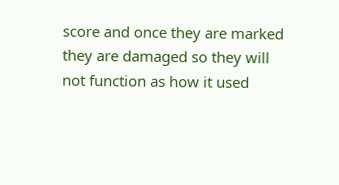score and once they are marked they are damaged so they will not function as how it used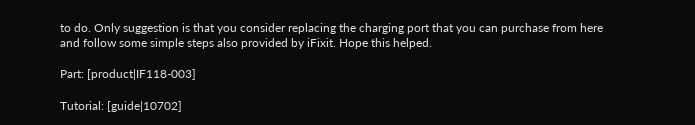to do. Only suggestion is that you consider replacing the charging port that you can purchase from here and follow some simple steps also provided by iFixit. Hope this helped.

Part: [product|IF118-003]

Tutorial: [guide|10702]